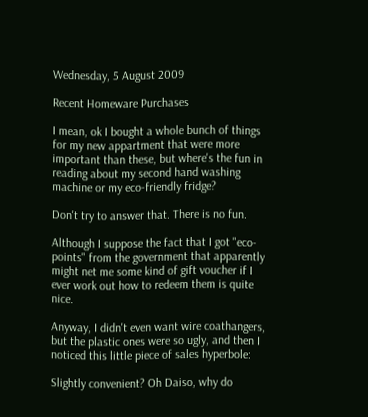Wednesday, 5 August 2009

Recent Homeware Purchases

I mean, ok I bought a whole bunch of things for my new appartment that were more important than these, but where's the fun in reading about my second hand washing machine or my eco-friendly fridge?

Don't try to answer that. There is no fun.

Although I suppose the fact that I got "eco-points" from the government that apparently might net me some kind of gift voucher if I ever work out how to redeem them is quite nice.

Anyway, I didn't even want wire coathangers, but the plastic ones were so ugly, and then I noticed this little piece of sales hyperbole:

Slightly convenient? Oh Daiso, why do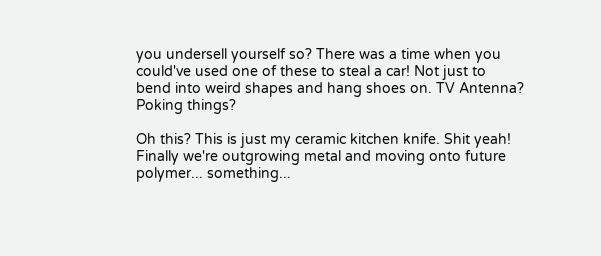you undersell yourself so? There was a time when you could've used one of these to steal a car! Not just to bend into weird shapes and hang shoes on. TV Antenna? Poking things?

Oh this? This is just my ceramic kitchen knife. Shit yeah! Finally we're outgrowing metal and moving onto future polymer... something...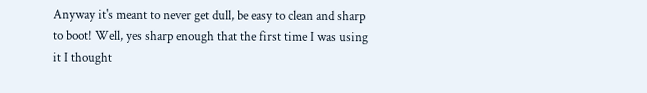Anyway it's meant to never get dull, be easy to clean and sharp to boot! Well, yes sharp enough that the first time I was using it I thought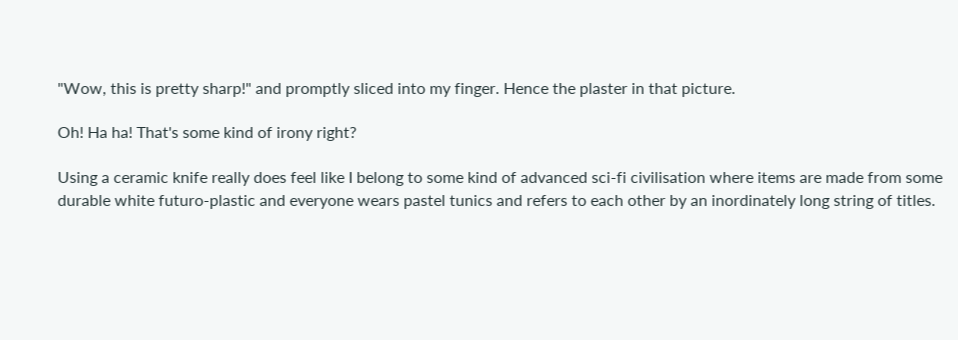"Wow, this is pretty sharp!" and promptly sliced into my finger. Hence the plaster in that picture.

Oh! Ha ha! That's some kind of irony right?

Using a ceramic knife really does feel like I belong to some kind of advanced sci-fi civilisation where items are made from some durable white futuro-plastic and everyone wears pastel tunics and refers to each other by an inordinately long string of titles.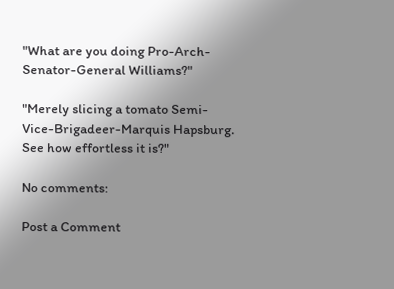"What are you doing Pro-Arch-Senator-General Williams?"

"Merely slicing a tomato Semi-Vice-Brigadeer-Marquis Hapsburg. See how effortless it is?"

No comments:

Post a Comment